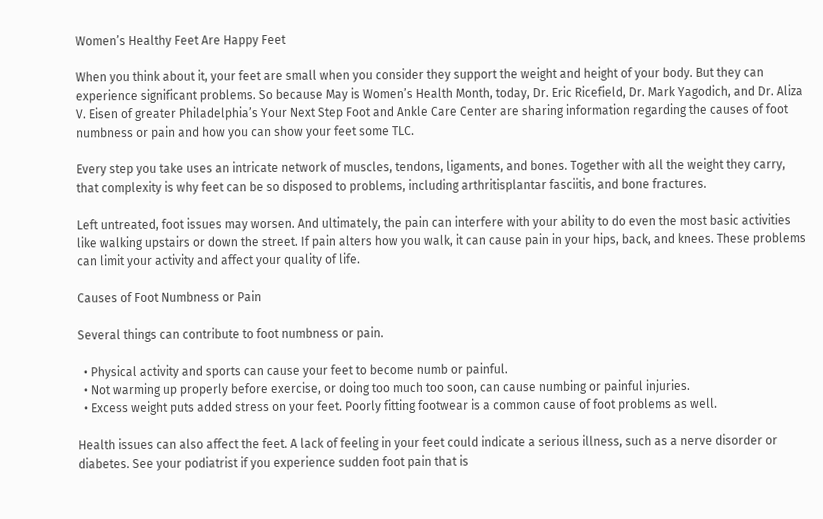Women’s Healthy Feet Are Happy Feet

When you think about it, your feet are small when you consider they support the weight and height of your body. But they can experience significant problems. So because May is Women’s Health Month, today, Dr. Eric Ricefield, Dr. Mark Yagodich, and Dr. Aliza V. Eisen of greater Philadelphia’s Your Next Step Foot and Ankle Care Center are sharing information regarding the causes of foot numbness or pain and how you can show your feet some TLC.

Every step you take uses an intricate network of muscles, tendons, ligaments, and bones. Together with all the weight they carry, that complexity is why feet can be so disposed to problems, including arthritisplantar fasciitis, and bone fractures.

Left untreated, foot issues may worsen. And ultimately, the pain can interfere with your ability to do even the most basic activities like walking upstairs or down the street. If pain alters how you walk, it can cause pain in your hips, back, and knees. These problems can limit your activity and affect your quality of life.

Causes of Foot Numbness or Pain

Several things can contribute to foot numbness or pain.

  • Physical activity and sports can cause your feet to become numb or painful.
  • Not warming up properly before exercise, or doing too much too soon, can cause numbing or painful injuries.
  • Excess weight puts added stress on your feet. Poorly fitting footwear is a common cause of foot problems as well.

Health issues can also affect the feet. A lack of feeling in your feet could indicate a serious illness, such as a nerve disorder or diabetes. See your podiatrist if you experience sudden foot pain that is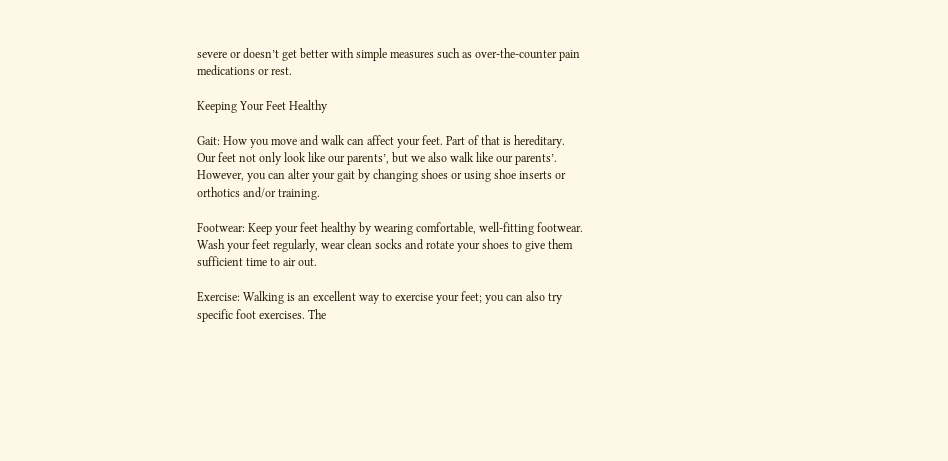severe or doesn’t get better with simple measures such as over-the-counter pain medications or rest.

Keeping Your Feet Healthy

Gait: How you move and walk can affect your feet. Part of that is hereditary. Our feet not only look like our parents’, but we also walk like our parents’. However, you can alter your gait by changing shoes or using shoe inserts or orthotics and/or training.

Footwear: Keep your feet healthy by wearing comfortable, well-fitting footwear. Wash your feet regularly, wear clean socks and rotate your shoes to give them sufficient time to air out.

Exercise: Walking is an excellent way to exercise your feet; you can also try specific foot exercises. The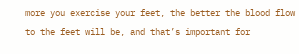more you exercise your feet, the better the blood flow to the feet will be, and that’s important for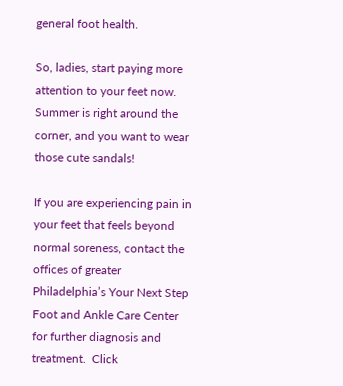general foot health.

So, ladies, start paying more attention to your feet now. Summer is right around the corner, and you want to wear those cute sandals!

If you are experiencing pain in your feet that feels beyond normal soreness, contact the offices of greater Philadelphia’s Your Next Step Foot and Ankle Care Center for further diagnosis and treatment.  Click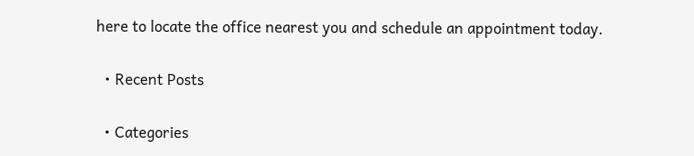here to locate the office nearest you and schedule an appointment today.

  • Recent Posts

  • Categories